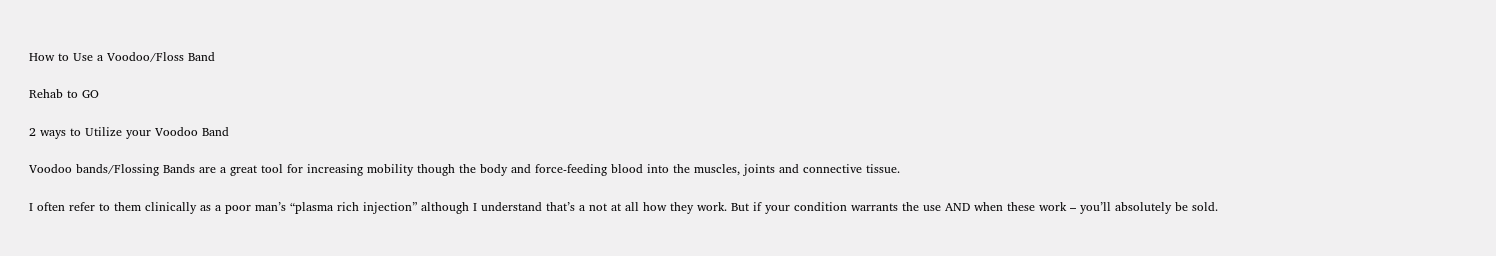How to Use a Voodoo/Floss Band

Rehab to GO

2 ways to Utilize your Voodoo Band

Voodoo bands/Flossing Bands are a great tool for increasing mobility though the body and force-feeding blood into the muscles, joints and connective tissue.

I often refer to them clinically as a poor man’s “plasma rich injection” although I understand that’s a not at all how they work. But if your condition warrants the use AND when these work – you’ll absolutely be sold.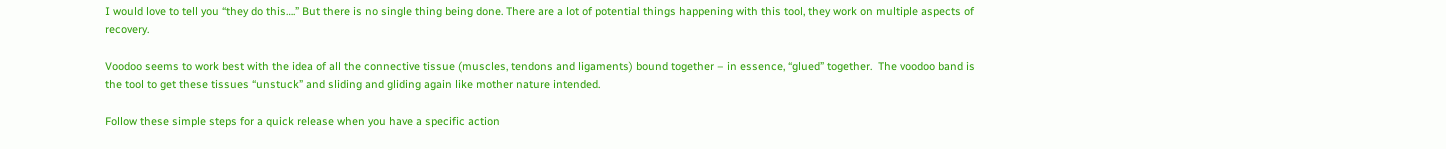I would love to tell you “they do this….” But there is no single thing being done. There are a lot of potential things happening with this tool, they work on multiple aspects of recovery.

Voodoo seems to work best with the idea of all the connective tissue (muscles, tendons and ligaments) bound together – in essence, “glued” together.  The voodoo band is the tool to get these tissues “unstuck” and sliding and gliding again like mother nature intended.

Follow these simple steps for a quick release when you have a specific action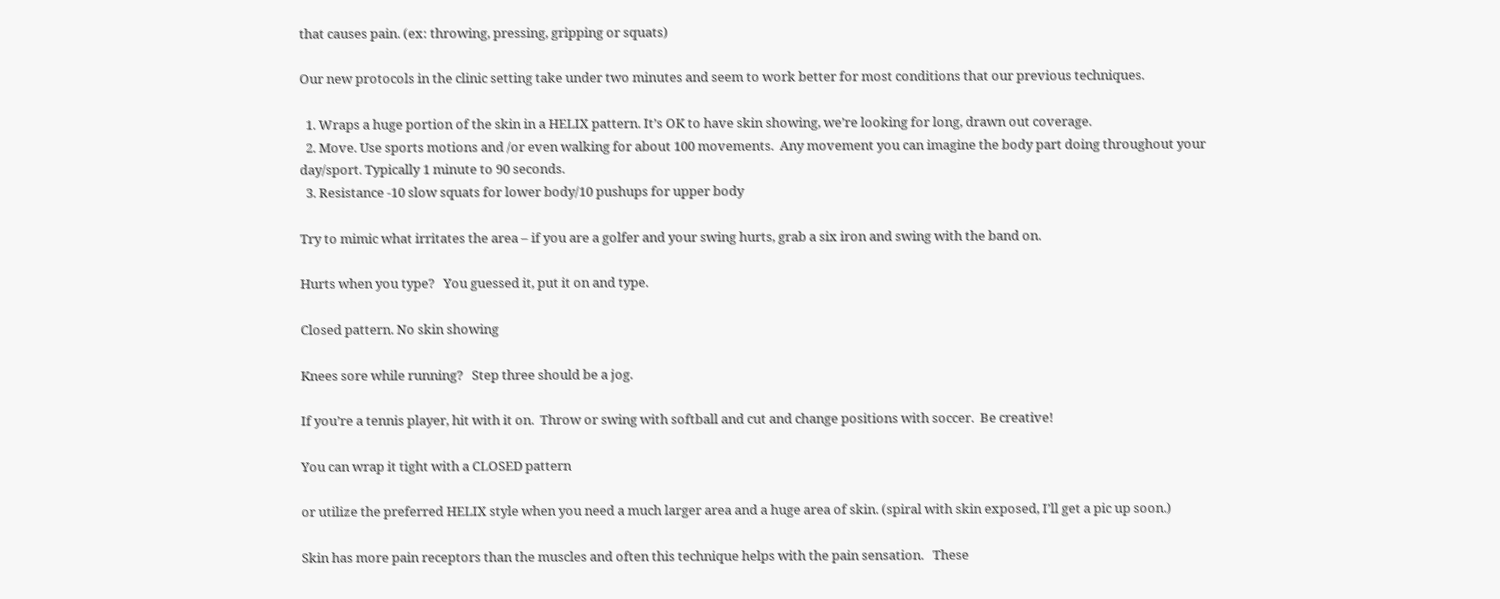that causes pain. (ex: throwing, pressing, gripping or squats)

Our new protocols in the clinic setting take under two minutes and seem to work better for most conditions that our previous techniques.

  1. Wraps a huge portion of the skin in a HELIX pattern. It’s OK to have skin showing, we’re looking for long, drawn out coverage.
  2. Move. Use sports motions and /or even walking for about 100 movements.  Any movement you can imagine the body part doing throughout your day/sport. Typically 1 minute to 90 seconds.
  3. Resistance -10 slow squats for lower body/10 pushups for upper body

Try to mimic what irritates the area – if you are a golfer and your swing hurts, grab a six iron and swing with the band on.

Hurts when you type?   You guessed it, put it on and type.

Closed pattern. No skin showing

Knees sore while running?   Step three should be a jog.

If you’re a tennis player, hit with it on.  Throw or swing with softball and cut and change positions with soccer.  Be creative!

You can wrap it tight with a CLOSED pattern

or utilize the preferred HELIX style when you need a much larger area and a huge area of skin. (spiral with skin exposed, I’ll get a pic up soon.)

Skin has more pain receptors than the muscles and often this technique helps with the pain sensation.   These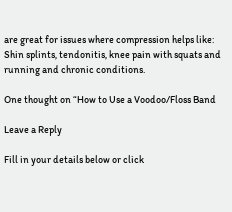are great for issues where compression helps like:  Shin splints, tendonitis, knee pain with squats and running and chronic conditions.

One thought on “How to Use a Voodoo/Floss Band

Leave a Reply

Fill in your details below or click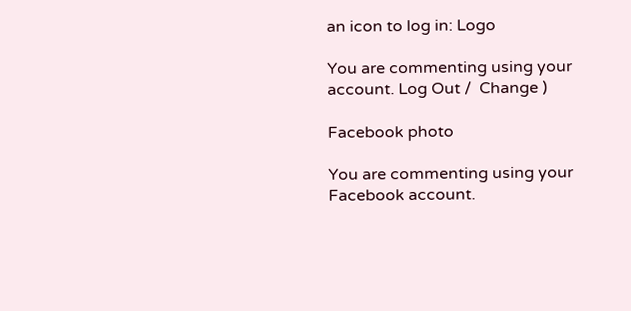an icon to log in: Logo

You are commenting using your account. Log Out /  Change )

Facebook photo

You are commenting using your Facebook account.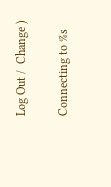Log Out /  Change )

Connecting to %s